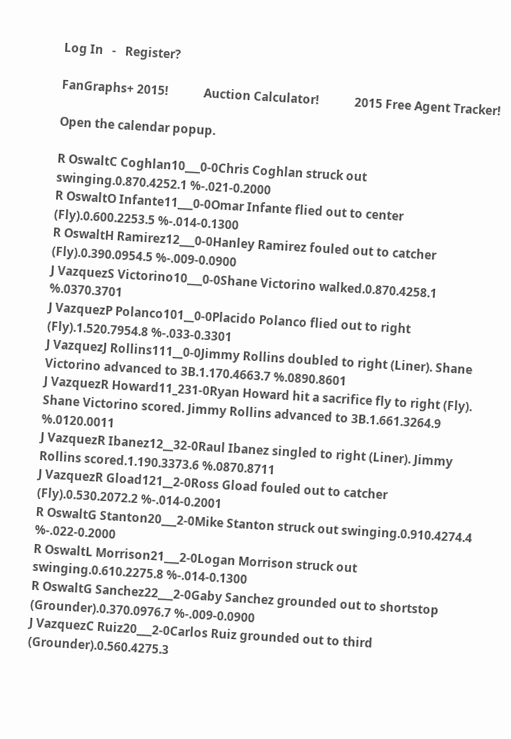Log In   -   Register?

FanGraphs+ 2015!            Auction Calculator!            2015 Free Agent Tracker!

Open the calendar popup.

R OswaltC Coghlan10___0-0Chris Coghlan struck out swinging.0.870.4252.1 %-.021-0.2000
R OswaltO Infante11___0-0Omar Infante flied out to center (Fly).0.600.2253.5 %-.014-0.1300
R OswaltH Ramirez12___0-0Hanley Ramirez fouled out to catcher (Fly).0.390.0954.5 %-.009-0.0900
J VazquezS Victorino10___0-0Shane Victorino walked.0.870.4258.1 %.0370.3701
J VazquezP Polanco101__0-0Placido Polanco flied out to right (Fly).1.520.7954.8 %-.033-0.3301
J VazquezJ Rollins111__0-0Jimmy Rollins doubled to right (Liner). Shane Victorino advanced to 3B.1.170.4663.7 %.0890.8601
J VazquezR Howard11_231-0Ryan Howard hit a sacrifice fly to right (Fly). Shane Victorino scored. Jimmy Rollins advanced to 3B.1.661.3264.9 %.0120.0011
J VazquezR Ibanez12__32-0Raul Ibanez singled to right (Liner). Jimmy Rollins scored.1.190.3373.6 %.0870.8711
J VazquezR Gload121__2-0Ross Gload fouled out to catcher (Fly).0.530.2072.2 %-.014-0.2001
R OswaltG Stanton20___2-0Mike Stanton struck out swinging.0.910.4274.4 %-.022-0.2000
R OswaltL Morrison21___2-0Logan Morrison struck out swinging.0.610.2275.8 %-.014-0.1300
R OswaltG Sanchez22___2-0Gaby Sanchez grounded out to shortstop (Grounder).0.370.0976.7 %-.009-0.0900
J VazquezC Ruiz20___2-0Carlos Ruiz grounded out to third (Grounder).0.560.4275.3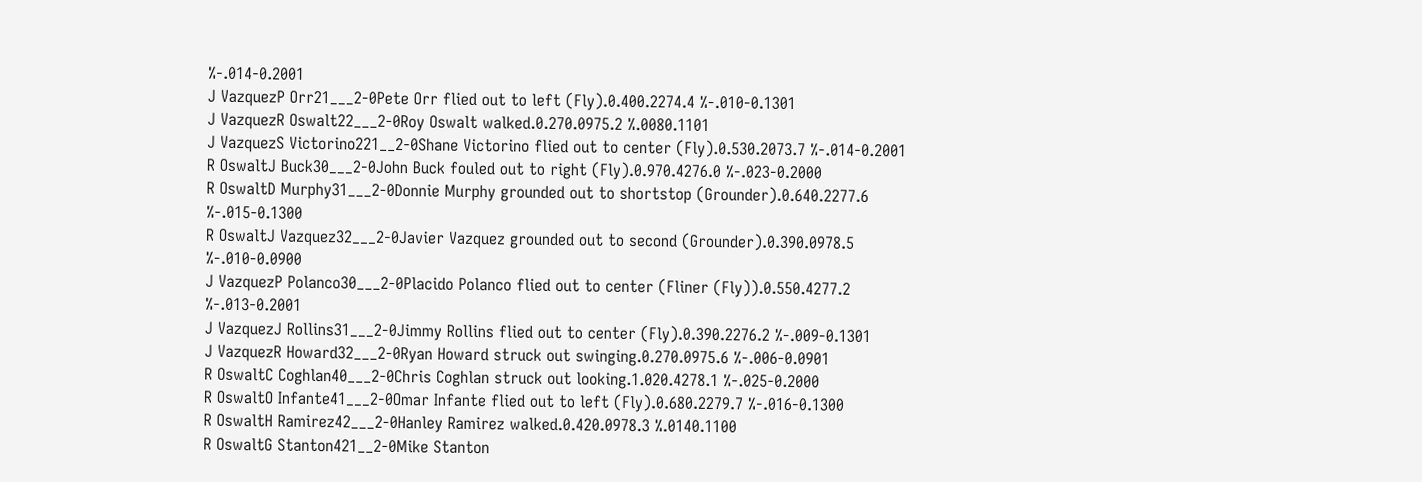%-.014-0.2001
J VazquezP Orr21___2-0Pete Orr flied out to left (Fly).0.400.2274.4 %-.010-0.1301
J VazquezR Oswalt22___2-0Roy Oswalt walked.0.270.0975.2 %.0080.1101
J VazquezS Victorino221__2-0Shane Victorino flied out to center (Fly).0.530.2073.7 %-.014-0.2001
R OswaltJ Buck30___2-0John Buck fouled out to right (Fly).0.970.4276.0 %-.023-0.2000
R OswaltD Murphy31___2-0Donnie Murphy grounded out to shortstop (Grounder).0.640.2277.6 %-.015-0.1300
R OswaltJ Vazquez32___2-0Javier Vazquez grounded out to second (Grounder).0.390.0978.5 %-.010-0.0900
J VazquezP Polanco30___2-0Placido Polanco flied out to center (Fliner (Fly)).0.550.4277.2 %-.013-0.2001
J VazquezJ Rollins31___2-0Jimmy Rollins flied out to center (Fly).0.390.2276.2 %-.009-0.1301
J VazquezR Howard32___2-0Ryan Howard struck out swinging.0.270.0975.6 %-.006-0.0901
R OswaltC Coghlan40___2-0Chris Coghlan struck out looking.1.020.4278.1 %-.025-0.2000
R OswaltO Infante41___2-0Omar Infante flied out to left (Fly).0.680.2279.7 %-.016-0.1300
R OswaltH Ramirez42___2-0Hanley Ramirez walked.0.420.0978.3 %.0140.1100
R OswaltG Stanton421__2-0Mike Stanton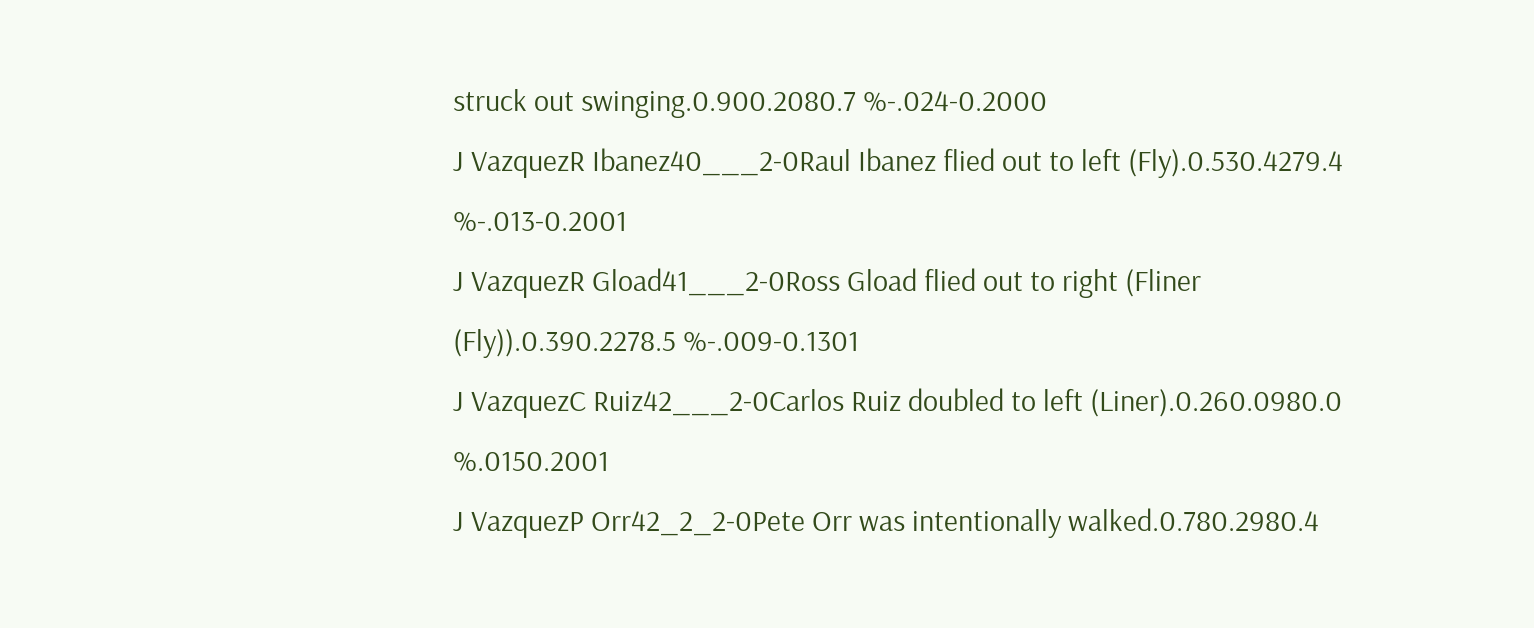struck out swinging.0.900.2080.7 %-.024-0.2000
J VazquezR Ibanez40___2-0Raul Ibanez flied out to left (Fly).0.530.4279.4 %-.013-0.2001
J VazquezR Gload41___2-0Ross Gload flied out to right (Fliner (Fly)).0.390.2278.5 %-.009-0.1301
J VazquezC Ruiz42___2-0Carlos Ruiz doubled to left (Liner).0.260.0980.0 %.0150.2001
J VazquezP Orr42_2_2-0Pete Orr was intentionally walked.0.780.2980.4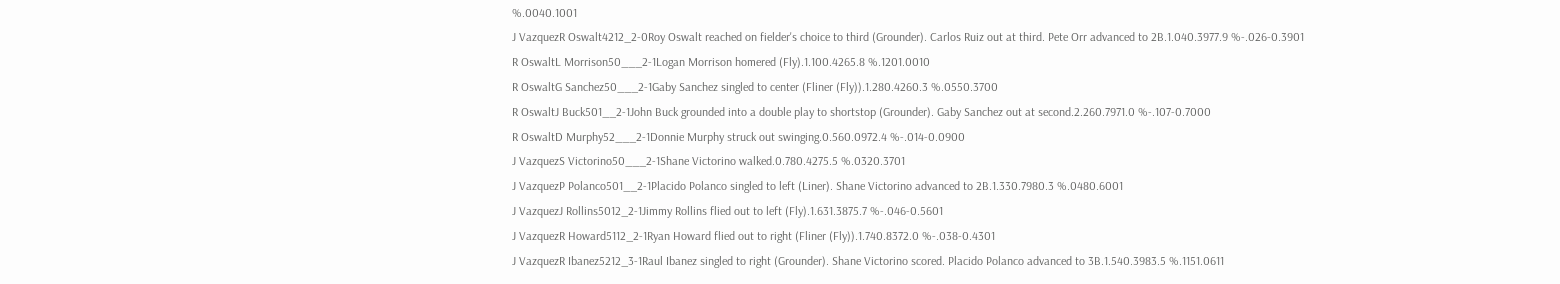%.0040.1001
J VazquezR Oswalt4212_2-0Roy Oswalt reached on fielder's choice to third (Grounder). Carlos Ruiz out at third. Pete Orr advanced to 2B.1.040.3977.9 %-.026-0.3901
R OswaltL Morrison50___2-1Logan Morrison homered (Fly).1.100.4265.8 %.1201.0010
R OswaltG Sanchez50___2-1Gaby Sanchez singled to center (Fliner (Fly)).1.280.4260.3 %.0550.3700
R OswaltJ Buck501__2-1John Buck grounded into a double play to shortstop (Grounder). Gaby Sanchez out at second.2.260.7971.0 %-.107-0.7000
R OswaltD Murphy52___2-1Donnie Murphy struck out swinging.0.560.0972.4 %-.014-0.0900
J VazquezS Victorino50___2-1Shane Victorino walked.0.780.4275.5 %.0320.3701
J VazquezP Polanco501__2-1Placido Polanco singled to left (Liner). Shane Victorino advanced to 2B.1.330.7980.3 %.0480.6001
J VazquezJ Rollins5012_2-1Jimmy Rollins flied out to left (Fly).1.631.3875.7 %-.046-0.5601
J VazquezR Howard5112_2-1Ryan Howard flied out to right (Fliner (Fly)).1.740.8372.0 %-.038-0.4301
J VazquezR Ibanez5212_3-1Raul Ibanez singled to right (Grounder). Shane Victorino scored. Placido Polanco advanced to 3B.1.540.3983.5 %.1151.0611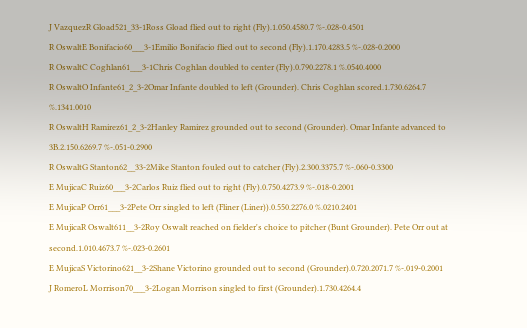J VazquezR Gload521_33-1Ross Gload flied out to right (Fly).1.050.4580.7 %-.028-0.4501
R OswaltE Bonifacio60___3-1Emilio Bonifacio flied out to second (Fly).1.170.4283.5 %-.028-0.2000
R OswaltC Coghlan61___3-1Chris Coghlan doubled to center (Fly).0.790.2278.1 %.0540.4000
R OswaltO Infante61_2_3-2Omar Infante doubled to left (Grounder). Chris Coghlan scored.1.730.6264.7 %.1341.0010
R OswaltH Ramirez61_2_3-2Hanley Ramirez grounded out to second (Grounder). Omar Infante advanced to 3B.2.150.6269.7 %-.051-0.2900
R OswaltG Stanton62__33-2Mike Stanton fouled out to catcher (Fly).2.300.3375.7 %-.060-0.3300
E MujicaC Ruiz60___3-2Carlos Ruiz flied out to right (Fly).0.750.4273.9 %-.018-0.2001
E MujicaP Orr61___3-2Pete Orr singled to left (Fliner (Liner)).0.550.2276.0 %.0210.2401
E MujicaR Oswalt611__3-2Roy Oswalt reached on fielder's choice to pitcher (Bunt Grounder). Pete Orr out at second.1.010.4673.7 %-.023-0.2601
E MujicaS Victorino621__3-2Shane Victorino grounded out to second (Grounder).0.720.2071.7 %-.019-0.2001
J RomeroL Morrison70___3-2Logan Morrison singled to first (Grounder).1.730.4264.4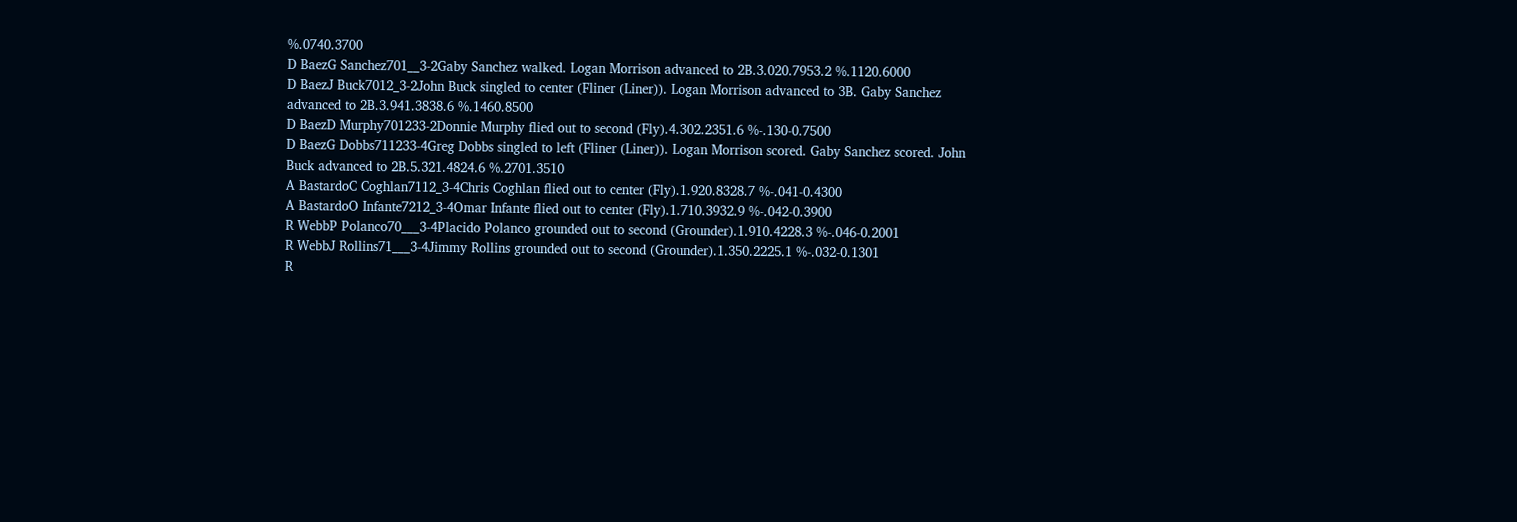%.0740.3700
D BaezG Sanchez701__3-2Gaby Sanchez walked. Logan Morrison advanced to 2B.3.020.7953.2 %.1120.6000
D BaezJ Buck7012_3-2John Buck singled to center (Fliner (Liner)). Logan Morrison advanced to 3B. Gaby Sanchez advanced to 2B.3.941.3838.6 %.1460.8500
D BaezD Murphy701233-2Donnie Murphy flied out to second (Fly).4.302.2351.6 %-.130-0.7500
D BaezG Dobbs711233-4Greg Dobbs singled to left (Fliner (Liner)). Logan Morrison scored. Gaby Sanchez scored. John Buck advanced to 2B.5.321.4824.6 %.2701.3510
A BastardoC Coghlan7112_3-4Chris Coghlan flied out to center (Fly).1.920.8328.7 %-.041-0.4300
A BastardoO Infante7212_3-4Omar Infante flied out to center (Fly).1.710.3932.9 %-.042-0.3900
R WebbP Polanco70___3-4Placido Polanco grounded out to second (Grounder).1.910.4228.3 %-.046-0.2001
R WebbJ Rollins71___3-4Jimmy Rollins grounded out to second (Grounder).1.350.2225.1 %-.032-0.1301
R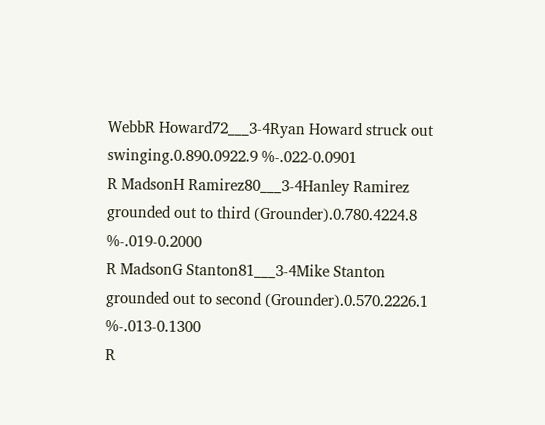WebbR Howard72___3-4Ryan Howard struck out swinging.0.890.0922.9 %-.022-0.0901
R MadsonH Ramirez80___3-4Hanley Ramirez grounded out to third (Grounder).0.780.4224.8 %-.019-0.2000
R MadsonG Stanton81___3-4Mike Stanton grounded out to second (Grounder).0.570.2226.1 %-.013-0.1300
R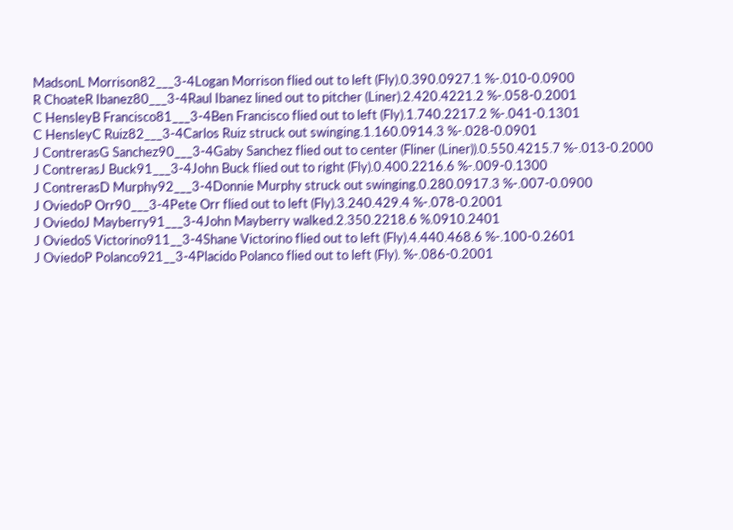MadsonL Morrison82___3-4Logan Morrison flied out to left (Fly).0.390.0927.1 %-.010-0.0900
R ChoateR Ibanez80___3-4Raul Ibanez lined out to pitcher (Liner).2.420.4221.2 %-.058-0.2001
C HensleyB Francisco81___3-4Ben Francisco flied out to left (Fly).1.740.2217.2 %-.041-0.1301
C HensleyC Ruiz82___3-4Carlos Ruiz struck out swinging.1.160.0914.3 %-.028-0.0901
J ContrerasG Sanchez90___3-4Gaby Sanchez flied out to center (Fliner (Liner)).0.550.4215.7 %-.013-0.2000
J ContrerasJ Buck91___3-4John Buck flied out to right (Fly).0.400.2216.6 %-.009-0.1300
J ContrerasD Murphy92___3-4Donnie Murphy struck out swinging.0.280.0917.3 %-.007-0.0900
J OviedoP Orr90___3-4Pete Orr flied out to left (Fly).3.240.429.4 %-.078-0.2001
J OviedoJ Mayberry91___3-4John Mayberry walked.2.350.2218.6 %.0910.2401
J OviedoS Victorino911__3-4Shane Victorino flied out to left (Fly).4.440.468.6 %-.100-0.2601
J OviedoP Polanco921__3-4Placido Polanco flied out to left (Fly). %-.086-0.2001